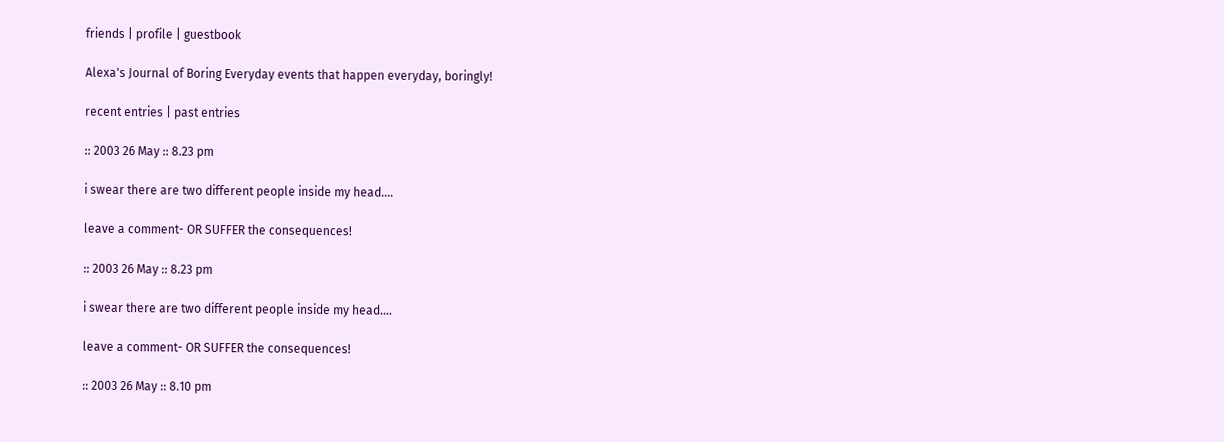friends | profile | guestbook

Alexa's Journal of Boring Everyday events that happen everyday, boringly!

recent entries | past entries

:: 2003 26 May :: 8.23 pm

i swear there are two different people inside my head....

leave a comment- OR SUFFER the consequences!

:: 2003 26 May :: 8.23 pm

i swear there are two different people inside my head....

leave a comment- OR SUFFER the consequences!

:: 2003 26 May :: 8.10 pm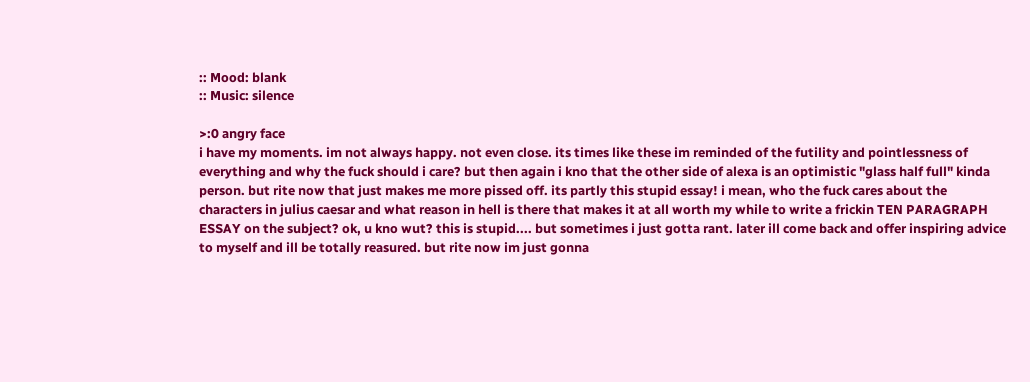:: Mood: blank
:: Music: silence

>:0 angry face
i have my moments. im not always happy. not even close. its times like these im reminded of the futility and pointlessness of everything and why the fuck should i care? but then again i kno that the other side of alexa is an optimistic "glass half full" kinda person. but rite now that just makes me more pissed off. its partly this stupid essay! i mean, who the fuck cares about the characters in julius caesar and what reason in hell is there that makes it at all worth my while to write a frickin TEN PARAGRAPH ESSAY on the subject? ok, u kno wut? this is stupid.... but sometimes i just gotta rant. later ill come back and offer inspiring advice to myself and ill be totally reasured. but rite now im just gonna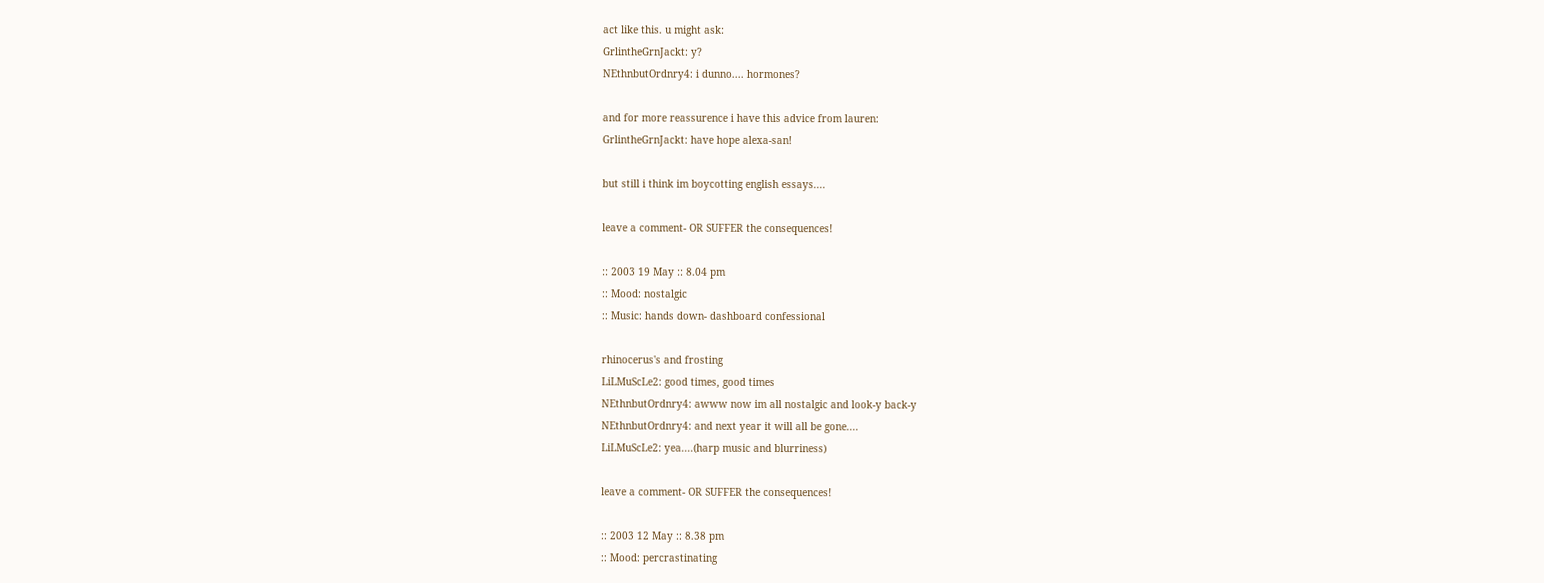act like this. u might ask:
GrlintheGrnJackt: y?
NEthnbutOrdnry4: i dunno.... hormones?

and for more reassurence i have this advice from lauren:
GrlintheGrnJackt: have hope alexa-san!

but still i think im boycotting english essays....

leave a comment- OR SUFFER the consequences!

:: 2003 19 May :: 8.04 pm
:: Mood: nostalgic
:: Music: hands down- dashboard confessional

rhinocerus's and frosting
LiLMuScLe2: good times, good times
NEthnbutOrdnry4: awww now im all nostalgic and look-y back-y
NEthnbutOrdnry4: and next year it will all be gone....
LiLMuScLe2: yea....(harp music and blurriness)

leave a comment- OR SUFFER the consequences!

:: 2003 12 May :: 8.38 pm
:: Mood: percrastinating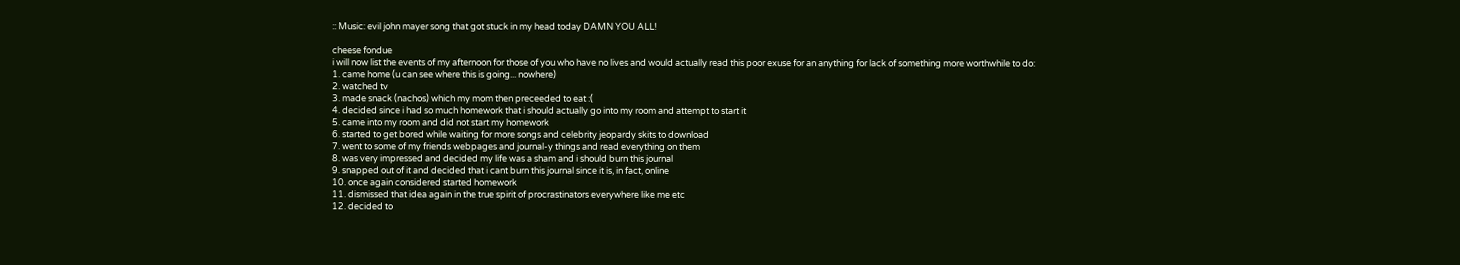:: Music: evil john mayer song that got stuck in my head today DAMN YOU ALL!

cheese fondue
i will now list the events of my afternoon for those of you who have no lives and would actually read this poor exuse for an anything for lack of something more worthwhile to do:
1. came home (u can see where this is going... nowhere)
2. watched tv
3. made snack (nachos) which my mom then preceeded to eat :(
4. decided since i had so much homework that i should actually go into my room and attempt to start it
5. came into my room and did not start my homework
6. started to get bored while waiting for more songs and celebrity jeopardy skits to download
7. went to some of my friends webpages and journal-y things and read everything on them
8. was very impressed and decided my life was a sham and i should burn this journal
9. snapped out of it and decided that i cant burn this journal since it is, in fact, online
10. once again considered started homework
11. dismissed that idea again in the true spirit of procrastinators everywhere like me etc
12. decided to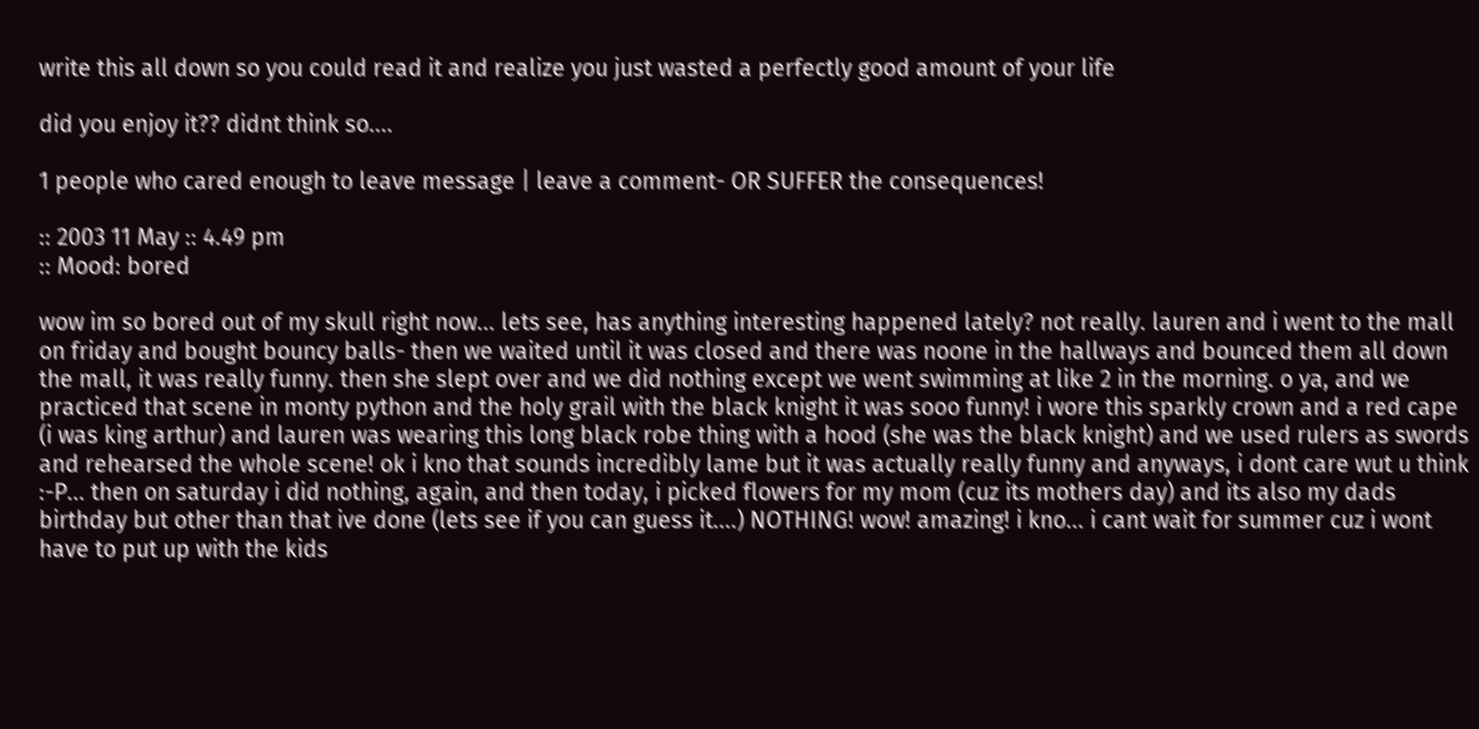write this all down so you could read it and realize you just wasted a perfectly good amount of your life

did you enjoy it?? didnt think so....

1 people who cared enough to leave message | leave a comment- OR SUFFER the consequences!

:: 2003 11 May :: 4.49 pm
:: Mood: bored

wow im so bored out of my skull right now... lets see, has anything interesting happened lately? not really. lauren and i went to the mall on friday and bought bouncy balls- then we waited until it was closed and there was noone in the hallways and bounced them all down the mall, it was really funny. then she slept over and we did nothing except we went swimming at like 2 in the morning. o ya, and we practiced that scene in monty python and the holy grail with the black knight it was sooo funny! i wore this sparkly crown and a red cape (i was king arthur) and lauren was wearing this long black robe thing with a hood (she was the black knight) and we used rulers as swords and rehearsed the whole scene! ok i kno that sounds incredibly lame but it was actually really funny and anyways, i dont care wut u think :-P... then on saturday i did nothing, again, and then today, i picked flowers for my mom (cuz its mothers day) and its also my dads birthday but other than that ive done (lets see if you can guess it....) NOTHING! wow! amazing! i kno... i cant wait for summer cuz i wont have to put up with the kids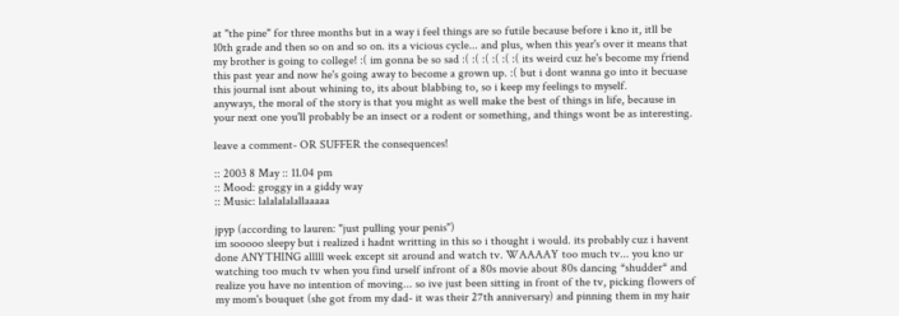at "the pine" for three months but in a way i feel things are so futile because before i kno it, itll be 10th grade and then so on and so on. its a vicious cycle... and plus, when this year's over it means that my brother is going to college! :( im gonna be so sad :( :( :( :( :( :( its weird cuz he's become my friend this past year and now he's going away to become a grown up. :( but i dont wanna go into it becuase this journal isnt about whining to, its about blabbing to, so i keep my feelings to myself.
anyways, the moral of the story is that you might as well make the best of things in life, because in your next one you'll probably be an insect or a rodent or something, and things wont be as interesting.

leave a comment- OR SUFFER the consequences!

:: 2003 8 May :: 11.04 pm
:: Mood: groggy in a giddy way
:: Music: lalalalalallaaaaa

jpyp (according to lauren: "just pulling your penis")
im sooooo sleepy but i realized i hadnt writting in this so i thought i would. its probably cuz i havent done ANYTHING alllll week except sit around and watch tv. WAAAAY too much tv... you kno ur watching too much tv when you find urself infront of a 80s movie about 80s dancing *shudder* and realize you have no intention of moving... so ive just been sitting in front of the tv, picking flowers of my mom's bouquet (she got from my dad- it was their 27th anniversary) and pinning them in my hair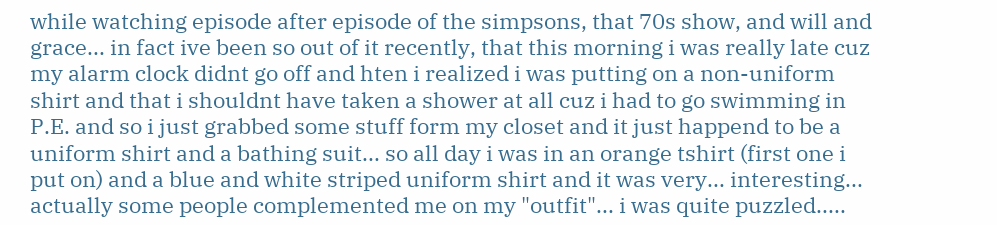while watching episode after episode of the simpsons, that 70s show, and will and grace... in fact ive been so out of it recently, that this morning i was really late cuz my alarm clock didnt go off and hten i realized i was putting on a non-uniform shirt and that i shouldnt have taken a shower at all cuz i had to go swimming in P.E. and so i just grabbed some stuff form my closet and it just happend to be a uniform shirt and a bathing suit... so all day i was in an orange tshirt (first one i put on) and a blue and white striped uniform shirt and it was very... interesting... actually some people complemented me on my "outfit"... i was quite puzzled.....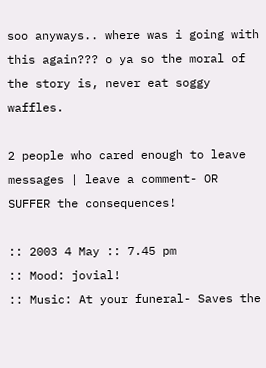soo anyways.. where was i going with this again??? o ya so the moral of the story is, never eat soggy waffles.

2 people who cared enough to leave messages | leave a comment- OR SUFFER the consequences!

:: 2003 4 May :: 7.45 pm
:: Mood: jovial!
:: Music: At your funeral- Saves the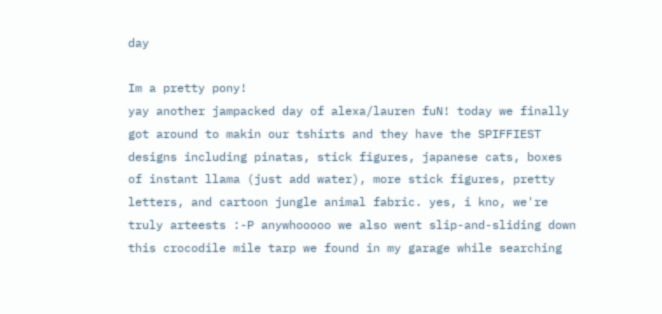day

Im a pretty pony!
yay another jampacked day of alexa/lauren fuN! today we finally got around to makin our tshirts and they have the SPIFFIEST designs including pinatas, stick figures, japanese cats, boxes of instant llama (just add water), more stick figures, pretty letters, and cartoon jungle animal fabric. yes, i kno, we're truly arteests :-P anywhooooo we also went slip-and-sliding down this crocodile mile tarp we found in my garage while searching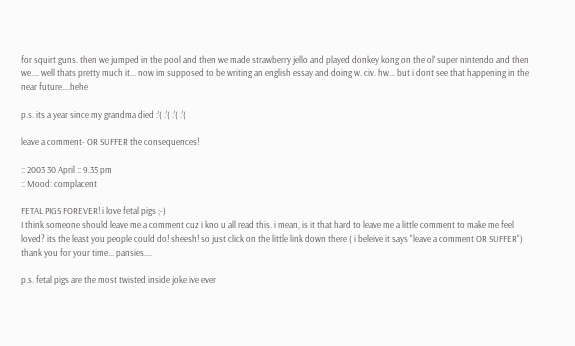for squirt guns. then we jumped in the pool and then we made strawberry jello and played donkey kong on the ol' super nintendo and then we.... well thats pretty much it... now im supposed to be writing an english essay and doing w. civ. hw... but i dont see that happening in the near future....hehe

p.s. its a year since my grandma died :'( :'( :'( :'(

leave a comment- OR SUFFER the consequences!

:: 2003 30 April :: 9.35 pm
:: Mood: complacent

FETAL PIGS FOREVER! i love fetal pigs ;-)
I think someone should leave me a comment cuz i kno u all read this. i mean, is it that hard to leave me a little comment to make me feel loved? its the least you people could do! sheesh! so just click on the little link down there ( i beleive it says "leave a comment OR SUFFER")
thank you for your time... pansies....

p.s. fetal pigs are the most twisted inside joke ive ever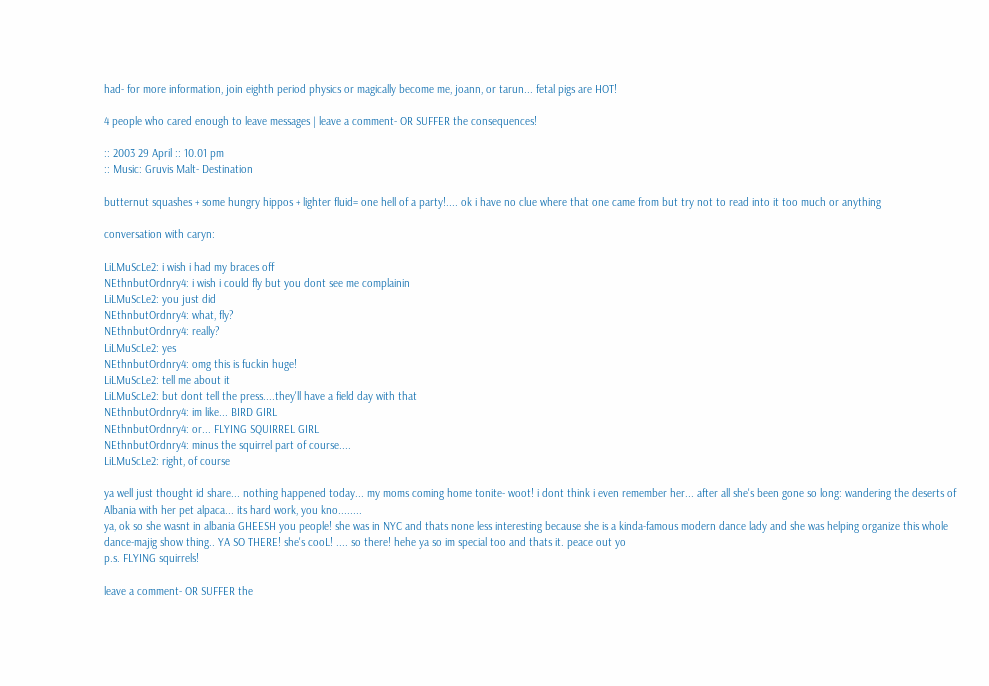had- for more information, join eighth period physics or magically become me, joann, or tarun... fetal pigs are HOT!

4 people who cared enough to leave messages | leave a comment- OR SUFFER the consequences!

:: 2003 29 April :: 10.01 pm
:: Music: Gruvis Malt- Destination

butternut squashes + some hungry hippos + lighter fluid= one hell of a party!.... ok i have no clue where that one came from but try not to read into it too much or anything

conversation with caryn:

LiLMuScLe2: i wish i had my braces off
NEthnbutOrdnry4: i wish i could fly but you dont see me complainin
LiLMuScLe2: you just did
NEthnbutOrdnry4: what, fly?
NEthnbutOrdnry4: really?
LiLMuScLe2: yes
NEthnbutOrdnry4: omg this is fuckin huge!
LiLMuScLe2: tell me about it
LiLMuScLe2: but dont tell the press....they'll have a field day with that
NEthnbutOrdnry4: im like... BIRD GIRL
NEthnbutOrdnry4: or... FLYING SQUIRREL GIRL
NEthnbutOrdnry4: minus the squirrel part of course....
LiLMuScLe2: right, of course

ya well just thought id share... nothing happened today... my moms coming home tonite- woot! i dont think i even remember her... after all she's been gone so long: wandering the deserts of Albania with her pet alpaca... its hard work, you kno........
ya, ok so she wasnt in albania GHEESH you people! she was in NYC and thats none less interesting because she is a kinda-famous modern dance lady and she was helping organize this whole dance-majig show thing.. YA SO THERE! she's cooL! .... so there! hehe ya so im special too and thats it. peace out yo
p.s. FLYING squirrels!

leave a comment- OR SUFFER the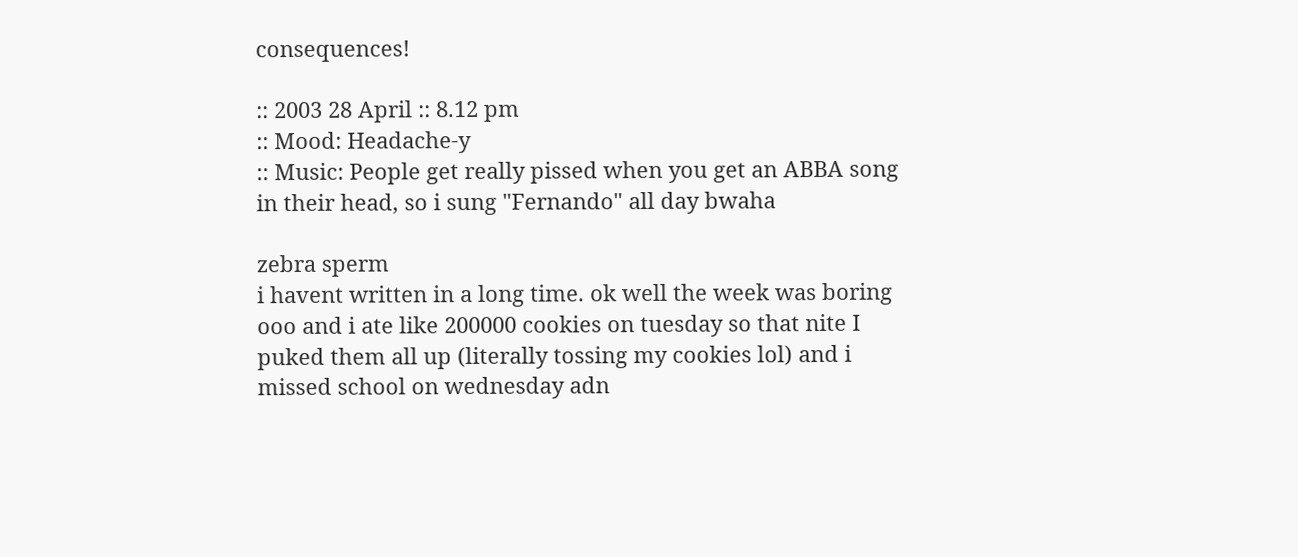consequences!

:: 2003 28 April :: 8.12 pm
:: Mood: Headache-y
:: Music: People get really pissed when you get an ABBA song in their head, so i sung "Fernando" all day bwaha

zebra sperm
i havent written in a long time. ok well the week was boring ooo and i ate like 200000 cookies on tuesday so that nite I puked them all up (literally tossing my cookies lol) and i missed school on wednesday adn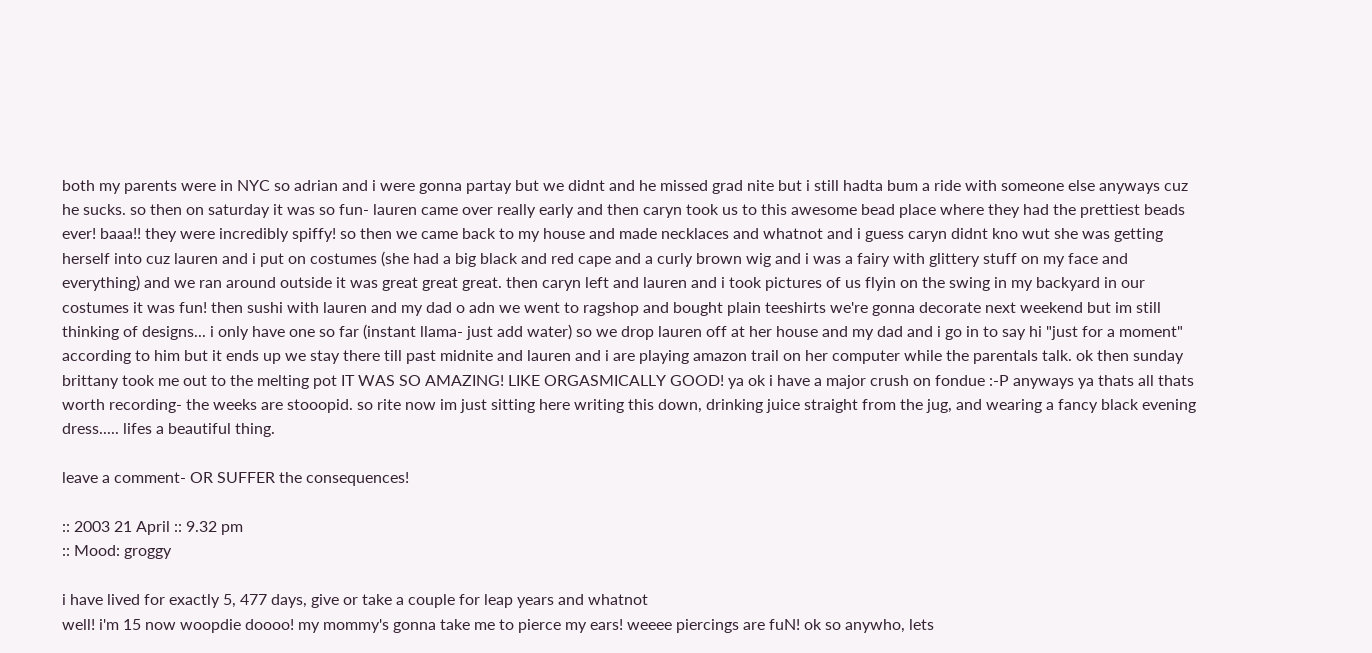both my parents were in NYC so adrian and i were gonna partay but we didnt and he missed grad nite but i still hadta bum a ride with someone else anyways cuz he sucks. so then on saturday it was so fun- lauren came over really early and then caryn took us to this awesome bead place where they had the prettiest beads ever! baaa!! they were incredibly spiffy! so then we came back to my house and made necklaces and whatnot and i guess caryn didnt kno wut she was getting herself into cuz lauren and i put on costumes (she had a big black and red cape and a curly brown wig and i was a fairy with glittery stuff on my face and everything) and we ran around outside it was great great great. then caryn left and lauren and i took pictures of us flyin on the swing in my backyard in our costumes it was fun! then sushi with lauren and my dad o adn we went to ragshop and bought plain teeshirts we're gonna decorate next weekend but im still thinking of designs... i only have one so far (instant llama- just add water) so we drop lauren off at her house and my dad and i go in to say hi "just for a moment" according to him but it ends up we stay there till past midnite and lauren and i are playing amazon trail on her computer while the parentals talk. ok then sunday brittany took me out to the melting pot IT WAS SO AMAZING! LIKE ORGASMICALLY GOOD! ya ok i have a major crush on fondue :-P anyways ya thats all thats worth recording- the weeks are stooopid. so rite now im just sitting here writing this down, drinking juice straight from the jug, and wearing a fancy black evening dress..... lifes a beautiful thing.

leave a comment- OR SUFFER the consequences!

:: 2003 21 April :: 9.32 pm
:: Mood: groggy

i have lived for exactly 5, 477 days, give or take a couple for leap years and whatnot
well! i'm 15 now woopdie doooo! my mommy's gonna take me to pierce my ears! weeee piercings are fuN! ok so anywho, lets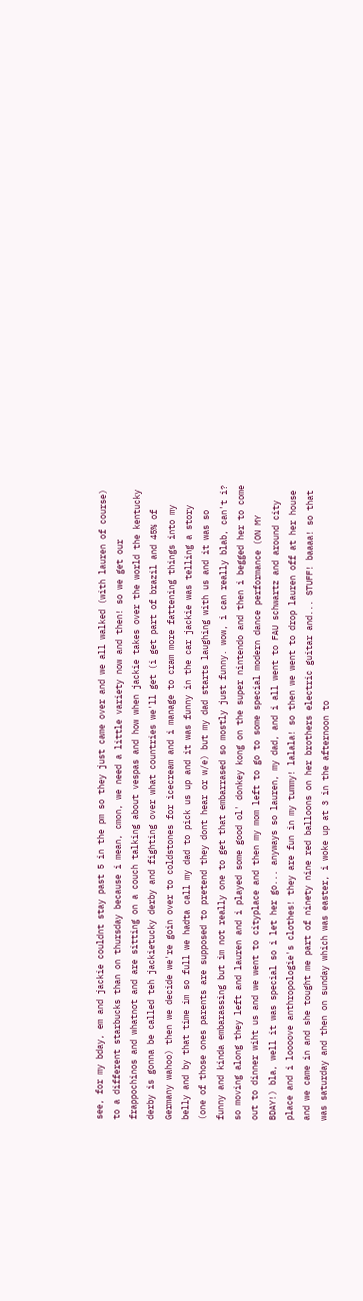see, for my bday, em and jackie couldnt stay past 5 in the pm so they just came over and we all walked (with lauren of course) to a different starbucks than on thursday because i mean, cmon, we need a little variety now and then! so we get our frappochinos and whatnot and are sitting on a couch talking about vespas and how when jackie takes over the world the kentucky derby is gonna be called teh jackietucky derby and fighting over what countries we'll get (i get part of brazil and 45% of Germany wahoo) then we decide we're goin over to coldstones for icecream and i manage to cram more fattening things into my belly and by that time im so full we hadta call my dad to pick us up and it was funny in the car jackie was telling a story (one of those ones parents are supposed to pretend they dont hear or w/e) but my dad starts laughing with us and it was so funny and kinda embarassing but im not really one to get that embarrased so mostly just funny. wow, i can really blab, can't i? so moving along they left and lauren and i played some good ol' donkey kong on the super nintendo and then i begged her to come out to dinner wiht us and we went to cityplace and then my mom left to go to some special modern dance performance (ON MY BDAY!) bla, well it was special so i let her go... anyways so lauren, my dad, and i all went to FAU schwartz and around city place and i loooove anthropologie's clothes! they are fun in my tummy! lalala! so then we went to drop lauren off at her house and we came in and she tought me part of ninety nine red balloons on her brothers electric guitar and... STUFF! baaaa! so that was saturday and then on sunday which was easter, i woke up at 3 in the afternoon to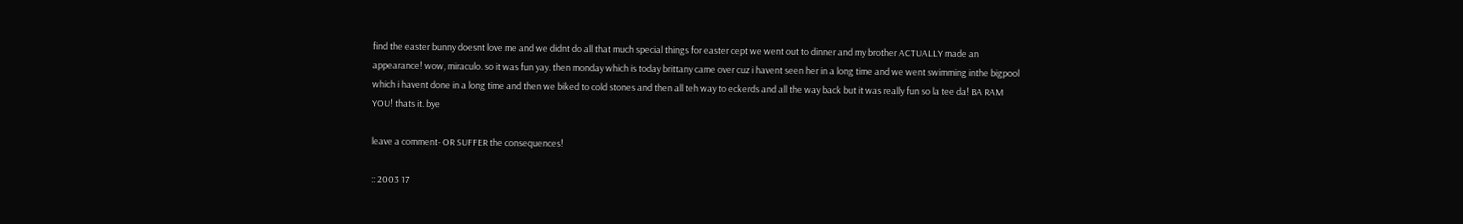find the easter bunny doesnt love me and we didnt do all that much special things for easter cept we went out to dinner and my brother ACTUALLY made an appearance! wow, miraculo. so it was fun yay. then monday which is today brittany came over cuz i havent seen her in a long time and we went swimming inthe bigpool which i havent done in a long time and then we biked to cold stones and then all teh way to eckerds and all the way back but it was really fun so la tee da! BA RAM YOU! thats it. bye

leave a comment- OR SUFFER the consequences!

:: 2003 17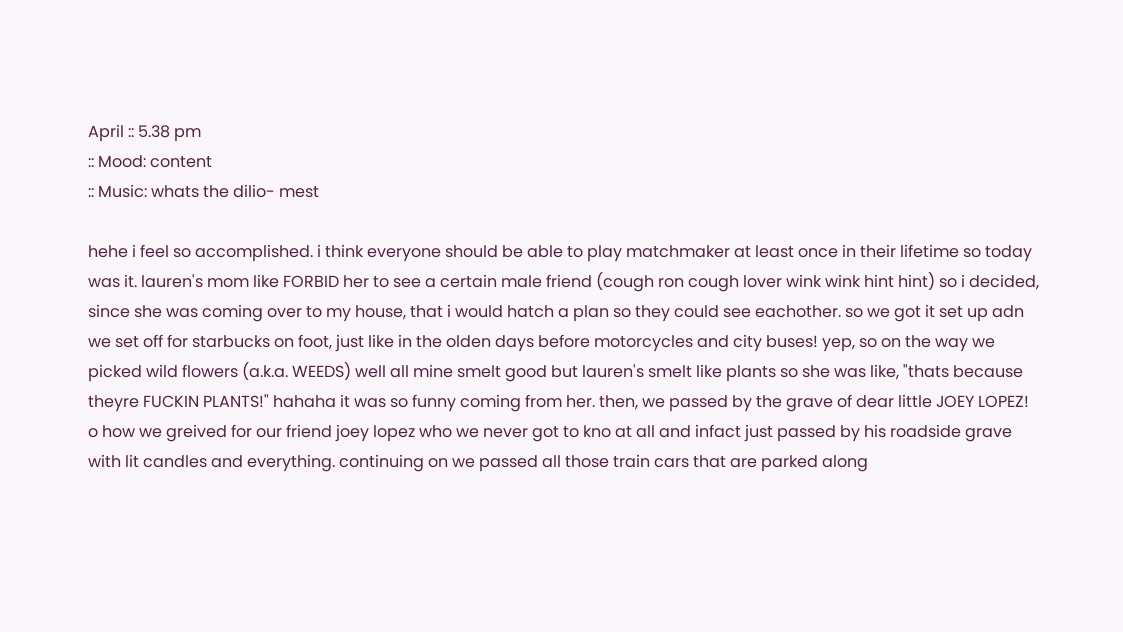April :: 5.38 pm
:: Mood: content
:: Music: whats the dilio- mest

hehe i feel so accomplished. i think everyone should be able to play matchmaker at least once in their lifetime so today was it. lauren's mom like FORBID her to see a certain male friend (cough ron cough lover wink wink hint hint) so i decided, since she was coming over to my house, that i would hatch a plan so they could see eachother. so we got it set up adn we set off for starbucks on foot, just like in the olden days before motorcycles and city buses! yep, so on the way we picked wild flowers (a.k.a. WEEDS) well all mine smelt good but lauren's smelt like plants so she was like, "thats because theyre FUCKIN PLANTS!" hahaha it was so funny coming from her. then, we passed by the grave of dear little JOEY LOPEZ! o how we greived for our friend joey lopez who we never got to kno at all and infact just passed by his roadside grave with lit candles and everything. continuing on we passed all those train cars that are parked along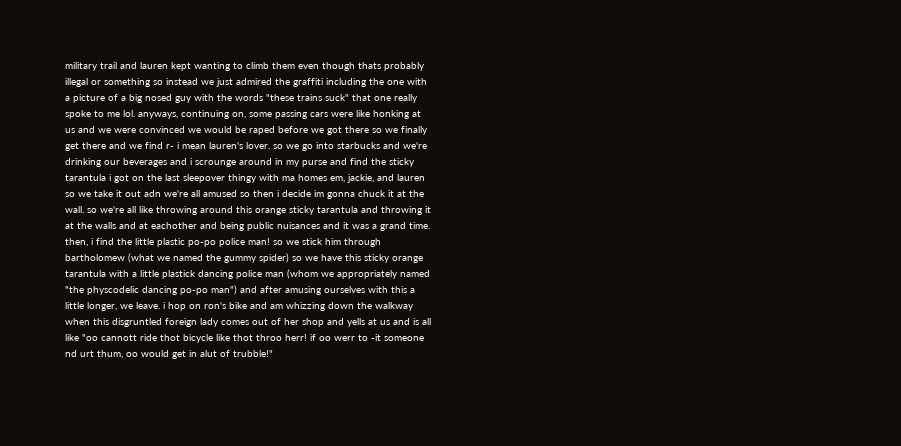military trail and lauren kept wanting to climb them even though thats probably illegal or something so instead we just admired the graffiti including the one with a picture of a big nosed guy with the words "these trains suck" that one really spoke to me lol. anyways, continuing on, some passing cars were like honking at us and we were convinced we would be raped before we got there so we finally get there and we find r- i mean lauren's lover. so we go into starbucks and we're drinking our beverages and i scrounge around in my purse and find the sticky tarantula i got on the last sleepover thingy with ma homes em, jackie, and lauren so we take it out adn we're all amused so then i decide im gonna chuck it at the wall. so we're all like throwing around this orange sticky tarantula and throwing it at the walls and at eachother and being public nuisances and it was a grand time. then, i find the little plastic po-po police man! so we stick him through bartholomew (what we named the gummy spider) so we have this sticky orange tarantula with a little plastick dancing police man (whom we appropriately named "the physcodelic dancing po-po man") and after amusing ourselves with this a little longer, we leave. i hop on ron's bike and am whizzing down the walkway when this disgruntled foreign lady comes out of her shop and yells at us and is all like "oo cannott ride thot bicycle like thot throo herr! if oo werr to -it someone nd urt thum, oo would get in alut of trubble!"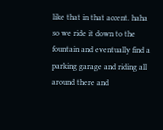like that in that accent. haha so we ride it down to the fountain and eventually find a parking garage and riding all around there and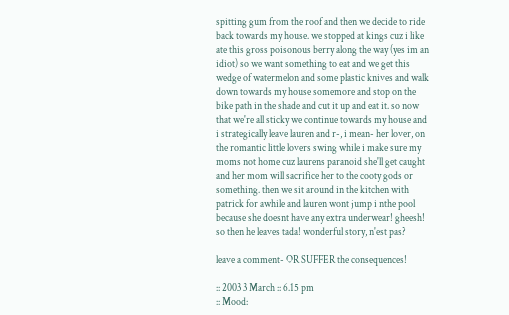spitting gum from the roof and then we decide to ride back towards my house. we stopped at kings cuz i like ate this gross poisonous berry along the way (yes im an idiot) so we want something to eat and we get this wedge of watermelon and some plastic knives and walk down towards my house somemore and stop on the bike path in the shade and cut it up and eat it. so now that we're all sticky we continue towards my house and i strategically leave lauren and r-, i mean- her lover, on the romantic little lovers swing while i make sure my moms not home cuz laurens paranoid she'll get caught and her mom will sacrifice her to the cooty gods or something. then we sit around in the kitchen with patrick for awhile and lauren wont jump i nthe pool because she doesnt have any extra underwear! gheesh! so then he leaves tada! wonderful story, n'est pas?

leave a comment- OR SUFFER the consequences!

:: 2003 3 March :: 6.15 pm
:: Mood: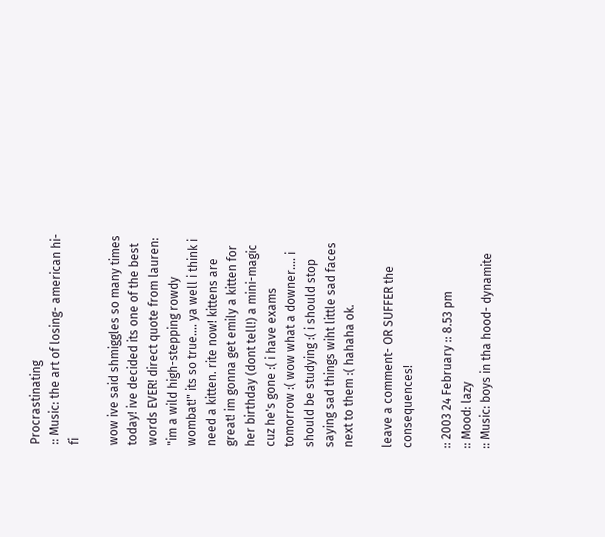Procrastinating
:: Music: the art of losing- american hi-fi

wow ive said shmiggles so many times today! ive decided its one of the best words EVER! direct quote from lauren: "im a wild high-stepping rowdy wombat!" its so true.... ya well i think i need a kitten. rite now! kittens are great! im gonna get emily a kitten for her birthday (dont tell!) a mini-magic cuz he's gone :( i have exams tomorrow :( wow what a downer.... i should be studying :( i should stop saying sad things wiht little sad faces next to them :( hahaha ok.

leave a comment- OR SUFFER the consequences!

:: 2003 24 February :: 8.53 pm
:: Mood: lazy
:: Music: boys in tha hood- dynamite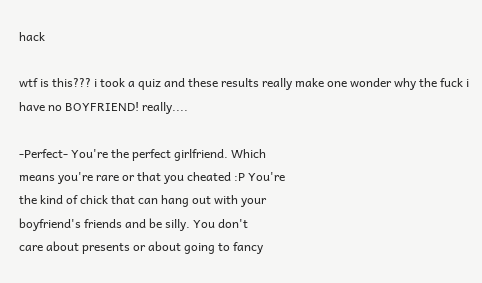hack

wtf is this??? i took a quiz and these results really make one wonder why the fuck i have no BOYFRIEND! really....

-Perfect- You're the perfect girlfriend. Which
means you're rare or that you cheated :P You're
the kind of chick that can hang out with your
boyfriend's friends and be silly. You don't
care about presents or about going to fancy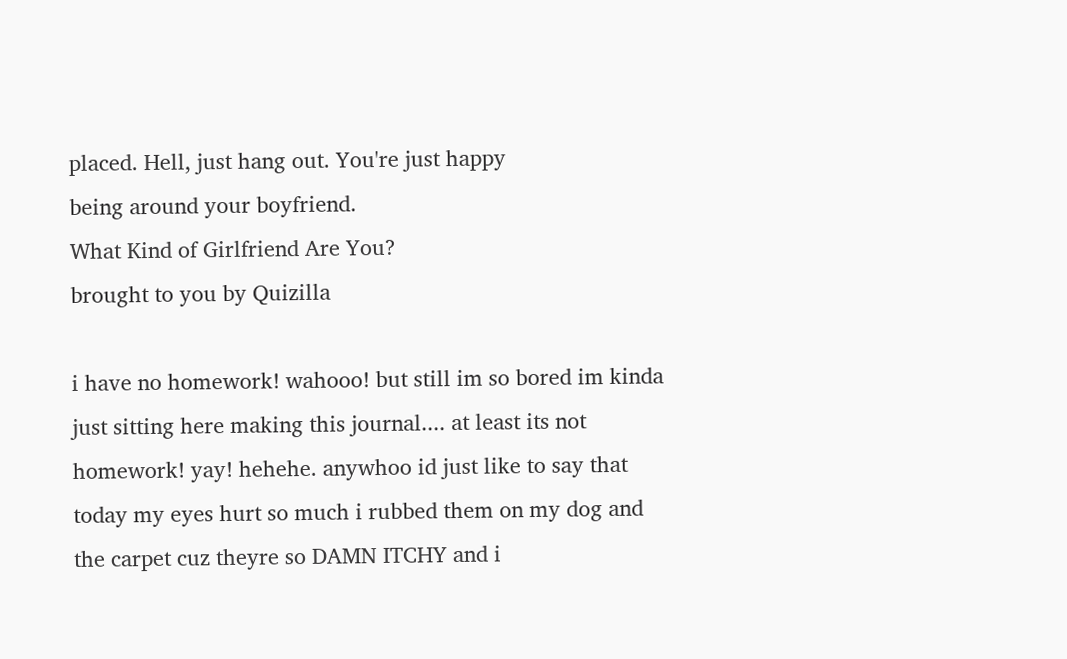placed. Hell, just hang out. You're just happy
being around your boyfriend.
What Kind of Girlfriend Are You?
brought to you by Quizilla

i have no homework! wahooo! but still im so bored im kinda just sitting here making this journal.... at least its not homework! yay! hehehe. anywhoo id just like to say that today my eyes hurt so much i rubbed them on my dog and the carpet cuz theyre so DAMN ITCHY and i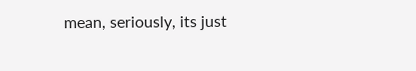mean, seriously, its just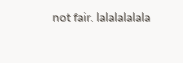not fair. lalalalalala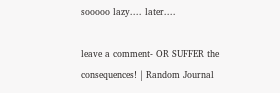sooooo lazy.... later....

leave a comment- OR SUFFER the consequences! | Random Journal